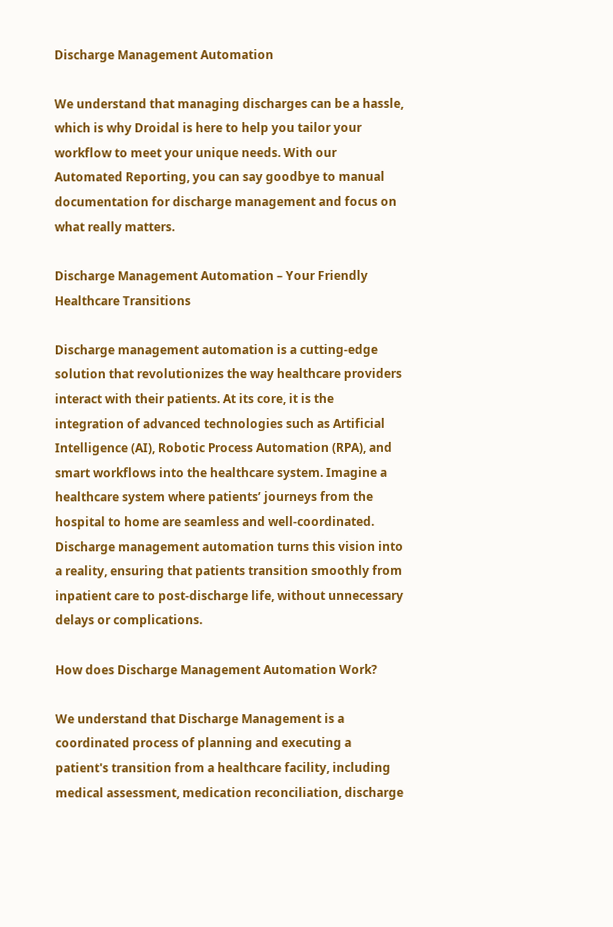Discharge Management Automation

We understand that managing discharges can be a hassle, which is why Droidal is here to help you tailor your workflow to meet your unique needs. With our Automated Reporting, you can say goodbye to manual documentation for discharge management and focus on what really matters.

Discharge Management Automation – Your Friendly Healthcare Transitions

Discharge management automation is a cutting-edge solution that revolutionizes the way healthcare providers interact with their patients. At its core, it is the integration of advanced technologies such as Artificial Intelligence (AI), Robotic Process Automation (RPA), and smart workflows into the healthcare system. Imagine a healthcare system where patients’ journeys from the hospital to home are seamless and well-coordinated. Discharge management automation turns this vision into a reality, ensuring that patients transition smoothly from inpatient care to post-discharge life, without unnecessary delays or complications.

How does Discharge Management Automation Work?

We understand that Discharge Management is a coordinated process of planning and executing a patient's transition from a healthcare facility, including medical assessment, medication reconciliation, discharge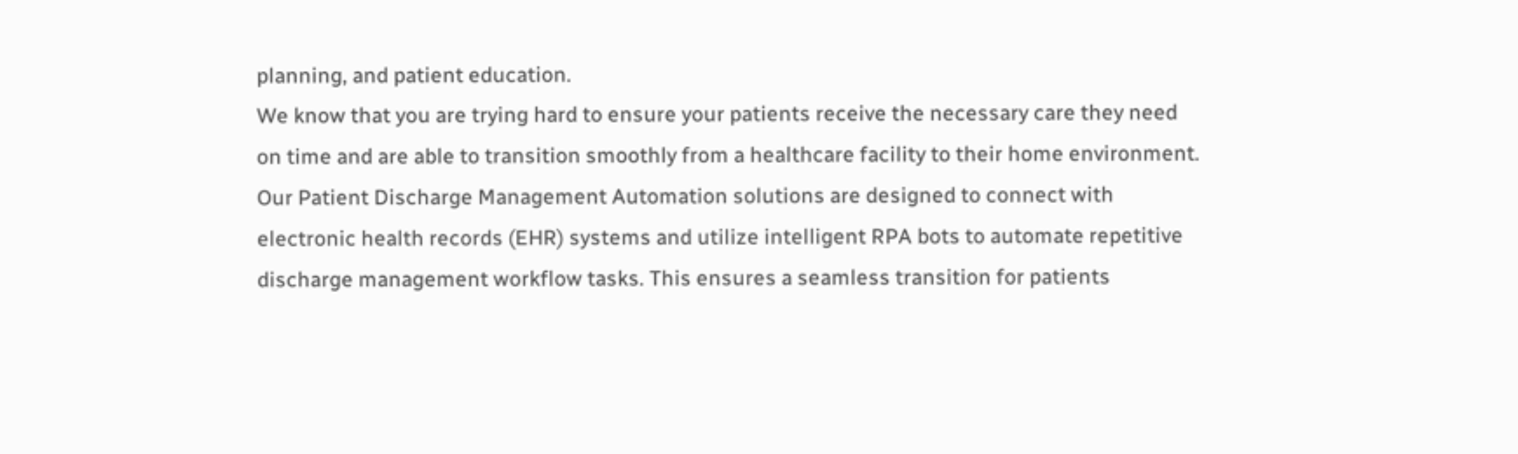planning, and patient education.
We know that you are trying hard to ensure your patients receive the necessary care they need on time and are able to transition smoothly from a healthcare facility to their home environment.
Our Patient Discharge Management Automation solutions are designed to connect with electronic health records (EHR) systems and utilize intelligent RPA bots to automate repetitive discharge management workflow tasks. This ensures a seamless transition for patients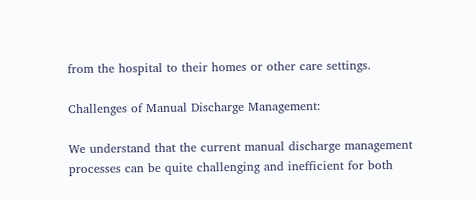from the hospital to their homes or other care settings.

Challenges of Manual Discharge Management:

We understand that the current manual discharge management processes can be quite challenging and inefficient for both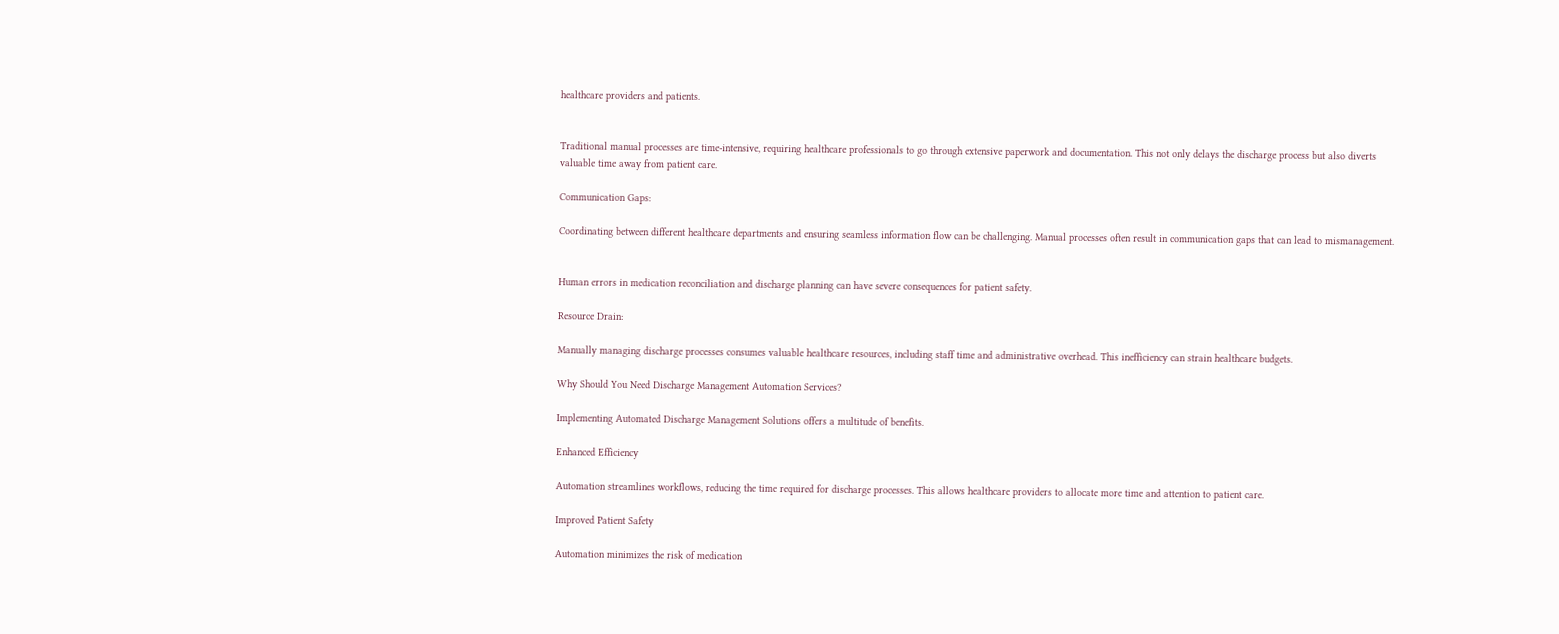healthcare providers and patients.


Traditional manual processes are time-intensive, requiring healthcare professionals to go through extensive paperwork and documentation. This not only delays the discharge process but also diverts valuable time away from patient care.

Communication Gaps:

Coordinating between different healthcare departments and ensuring seamless information flow can be challenging. Manual processes often result in communication gaps that can lead to mismanagement.


Human errors in medication reconciliation and discharge planning can have severe consequences for patient safety.

Resource Drain:

Manually managing discharge processes consumes valuable healthcare resources, including staff time and administrative overhead. This inefficiency can strain healthcare budgets.

Why Should You Need Discharge Management Automation Services?

Implementing Automated Discharge Management Solutions offers a multitude of benefits.

Enhanced Efficiency

Automation streamlines workflows, reducing the time required for discharge processes. This allows healthcare providers to allocate more time and attention to patient care.

Improved Patient Safety

Automation minimizes the risk of medication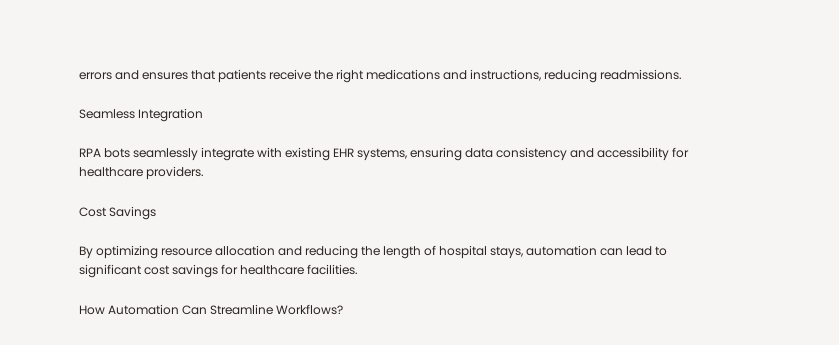errors and ensures that patients receive the right medications and instructions, reducing readmissions.

Seamless Integration

RPA bots seamlessly integrate with existing EHR systems, ensuring data consistency and accessibility for healthcare providers.

Cost Savings

By optimizing resource allocation and reducing the length of hospital stays, automation can lead to significant cost savings for healthcare facilities.

How Automation Can Streamline Workflows?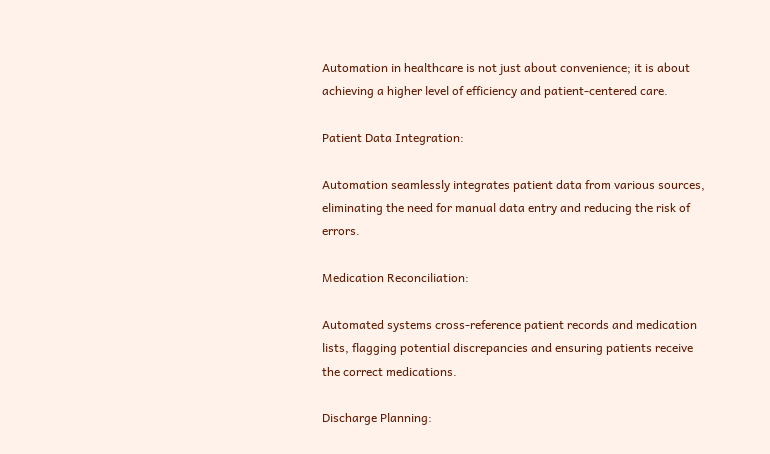Automation in healthcare is not just about convenience; it is about achieving a higher level of efficiency and patient-centered care.

Patient Data Integration:

Automation seamlessly integrates patient data from various sources, eliminating the need for manual data entry and reducing the risk of errors.

Medication Reconciliation:

Automated systems cross-reference patient records and medication lists, flagging potential discrepancies and ensuring patients receive the correct medications.

Discharge Planning: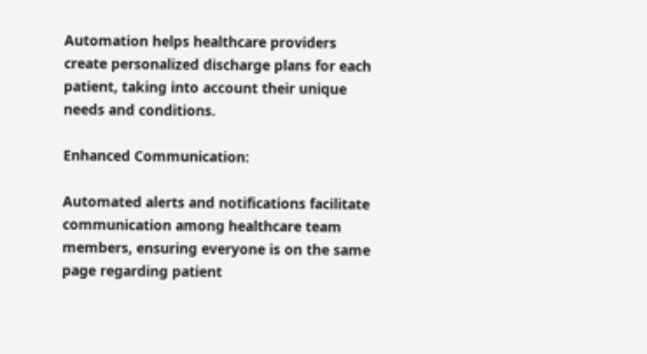Automation helps healthcare providers create personalized discharge plans for each patient, taking into account their unique needs and conditions.

Enhanced Communication:

Automated alerts and notifications facilitate communication among healthcare team members, ensuring everyone is on the same page regarding patient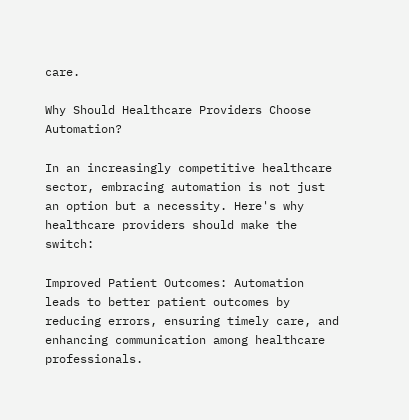care.

Why Should Healthcare Providers Choose Automation?

In an increasingly competitive healthcare sector, embracing automation is not just an option but a necessity. Here's why healthcare providers should make the switch:

Improved Patient Outcomes: Automation leads to better patient outcomes by reducing errors, ensuring timely care, and enhancing communication among healthcare professionals.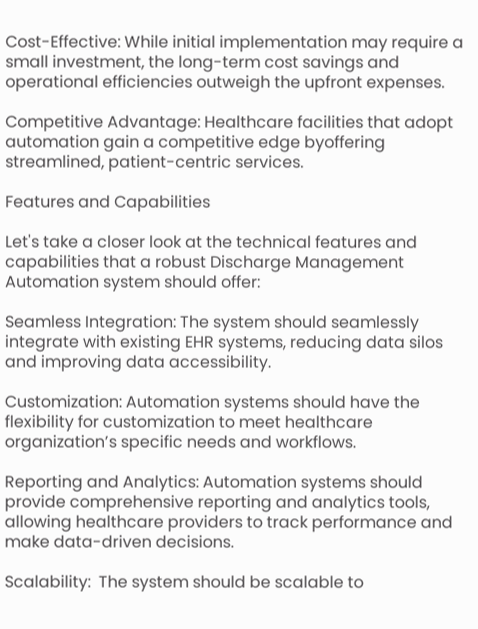Cost-Effective: While initial implementation may require a small investment, the long-term cost savings and operational efficiencies outweigh the upfront expenses.

Competitive Advantage: Healthcare facilities that adopt automation gain a competitive edge byoffering streamlined, patient-centric services.

Features and Capabilities

Let's take a closer look at the technical features and capabilities that a robust Discharge Management Automation system should offer:

Seamless Integration: The system should seamlessly integrate with existing EHR systems, reducing data silos and improving data accessibility.

Customization: Automation systems should have the flexibility for customization to meet healthcare organization’s specific needs and workflows.

Reporting and Analytics: Automation systems should provide comprehensive reporting and analytics tools, allowing healthcare providers to track performance and make data-driven decisions.

Scalability:  The system should be scalable to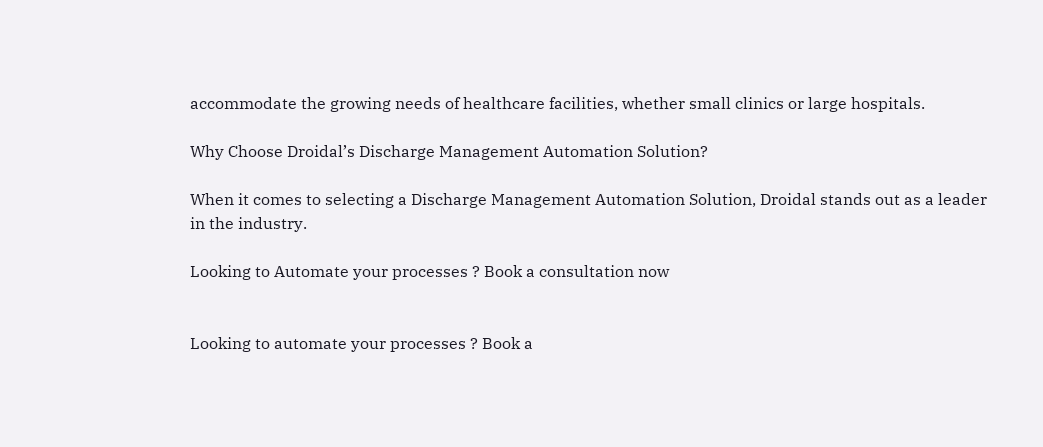accommodate the growing needs of healthcare facilities, whether small clinics or large hospitals.

Why Choose Droidal’s Discharge Management Automation Solution?

When it comes to selecting a Discharge Management Automation Solution, Droidal stands out as a leader in the industry.

Looking to Automate your processes ? Book a consultation now


Looking to automate your processes ? Book a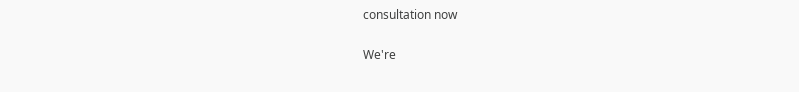consultation now

We're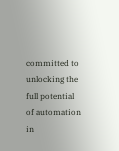committed to unlocking the full potential of automation in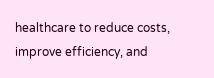healthcare to reduce costs, improve efficiency, and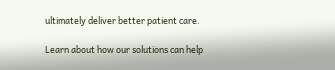ultimately deliver better patient care.

Learn about how our solutions can help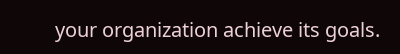your organization achieve its goals.